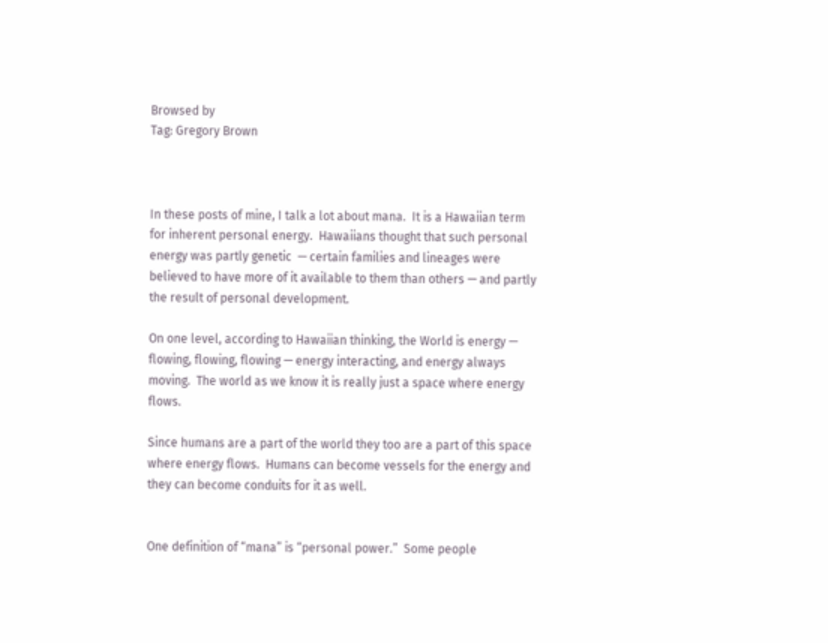Browsed by
Tag: Gregory Brown



In these posts of mine, I talk a lot about mana.  It is a Hawaiian term for inherent personal energy.  Hawaiians thought that such personal energy was partly genetic  — certain families and lineages were believed to have more of it available to them than others — and partly the result of personal development.

On one level, according to Hawaiian thinking, the World is energy — flowing, flowing, flowing — energy interacting, and energy always moving.  The world as we know it is really just a space where energy flows.

Since humans are a part of the world they too are a part of this space where energy flows.  Humans can become vessels for the energy and they can become conduits for it as well.


One definition of “mana” is “personal power.”  Some people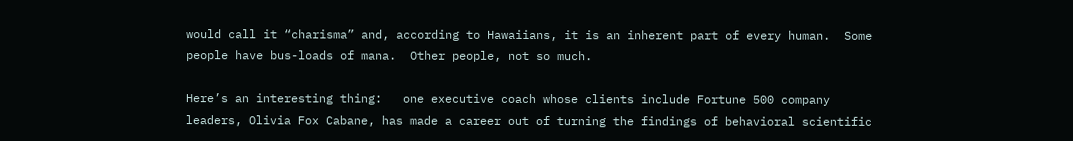would call it “charisma” and, according to Hawaiians, it is an inherent part of every human.  Some people have bus-loads of mana.  Other people, not so much.

Here’s an interesting thing:   one executive coach whose clients include Fortune 500 company leaders, Olivia Fox Cabane, has made a career out of turning the findings of behavioral scientific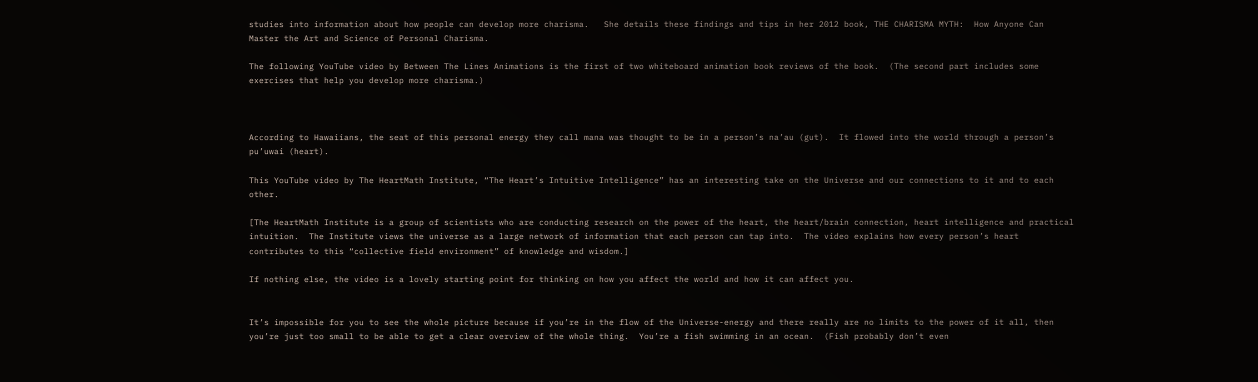studies into information about how people can develop more charisma.   She details these findings and tips in her 2012 book, THE CHARISMA MYTH:  How Anyone Can Master the Art and Science of Personal Charisma.

The following YouTube video by Between The Lines Animations is the first of two whiteboard animation book reviews of the book.  (The second part includes some exercises that help you develop more charisma.)



According to Hawaiians, the seat of this personal energy they call mana was thought to be in a person’s na’au (gut).  It flowed into the world through a person’s pu’uwai (heart).

This YouTube video by The HeartMath Institute, “The Heart’s Intuitive Intelligence” has an interesting take on the Universe and our connections to it and to each other.

[The HeartMath Institute is a group of scientists who are conducting research on the power of the heart, the heart/brain connection, heart intelligence and practical intuition.  The Institute views the universe as a large network of information that each person can tap into.  The video explains how every person’s heart contributes to this “collective field environment” of knowledge and wisdom.]

If nothing else, the video is a lovely starting point for thinking on how you affect the world and how it can affect you.


It’s impossible for you to see the whole picture because if you’re in the flow of the Universe-energy and there really are no limits to the power of it all, then you’re just too small to be able to get a clear overview of the whole thing.  You’re a fish swimming in an ocean.  (Fish probably don’t even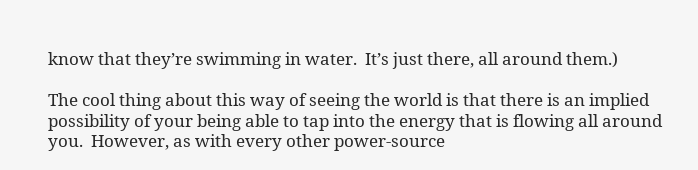know that they’re swimming in water.  It’s just there, all around them.)

The cool thing about this way of seeing the world is that there is an implied possibility of your being able to tap into the energy that is flowing all around you.  However, as with every other power-source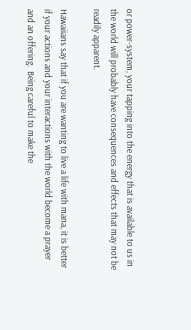or power-system, your tapping into the energy that is available to us in the world will probably have consequences and effects that may not be readily apparent.

Hawaiians say that if you are wanting to live a life with mana, it is better if your actions and your interactions with the world become a prayer and an offering.  Being careful to make the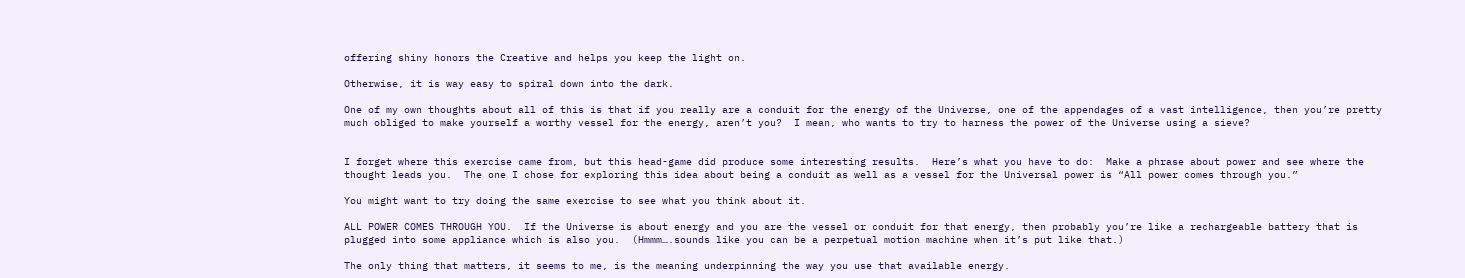offering shiny honors the Creative and helps you keep the light on.

Otherwise, it is way easy to spiral down into the dark.

One of my own thoughts about all of this is that if you really are a conduit for the energy of the Universe, one of the appendages of a vast intelligence, then you’re pretty much obliged to make yourself a worthy vessel for the energy, aren’t you?  I mean, who wants to try to harness the power of the Universe using a sieve?


I forget where this exercise came from, but this head-game did produce some interesting results.  Here’s what you have to do:  Make a phrase about power and see where the thought leads you.  The one I chose for exploring this idea about being a conduit as well as a vessel for the Universal power is “All power comes through you.”

You might want to try doing the same exercise to see what you think about it.

ALL POWER COMES THROUGH YOU.  If the Universe is about energy and you are the vessel or conduit for that energy, then probably you’re like a rechargeable battery that is plugged into some appliance which is also you.  (Hmmm….sounds like you can be a perpetual motion machine when it’s put like that.)

The only thing that matters, it seems to me, is the meaning underpinning the way you use that available energy.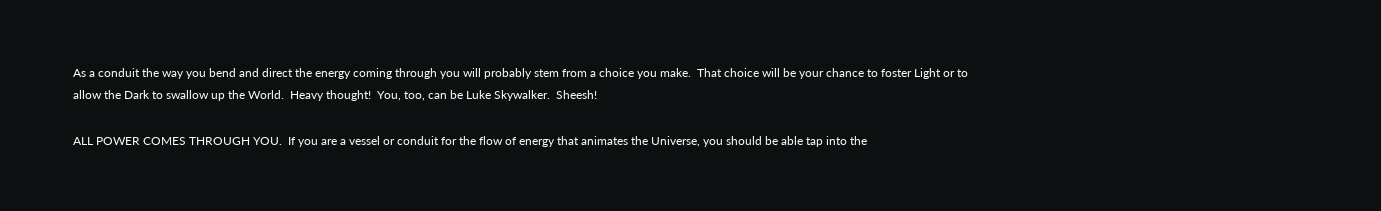As a conduit the way you bend and direct the energy coming through you will probably stem from a choice you make.  That choice will be your chance to foster Light or to allow the Dark to swallow up the World.  Heavy thought!  You, too, can be Luke Skywalker.  Sheesh!

ALL POWER COMES THROUGH YOU.  If you are a vessel or conduit for the flow of energy that animates the Universe, you should be able tap into the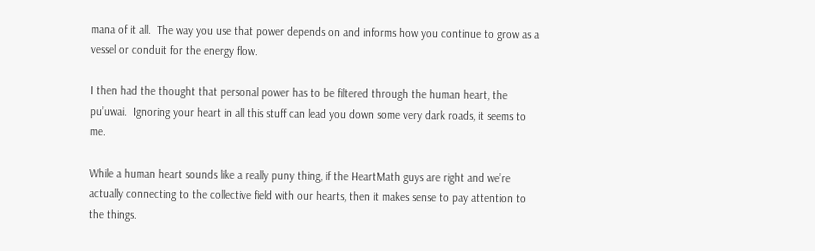mana of it all.  The way you use that power depends on and informs how you continue to grow as a vessel or conduit for the energy flow.

I then had the thought that personal power has to be filtered through the human heart, the pu’uwai.  Ignoring your heart in all this stuff can lead you down some very dark roads, it seems to me.

While a human heart sounds like a really puny thing, if the HeartMath guys are right and we’re actually connecting to the collective field with our hearts, then it makes sense to pay attention to the things.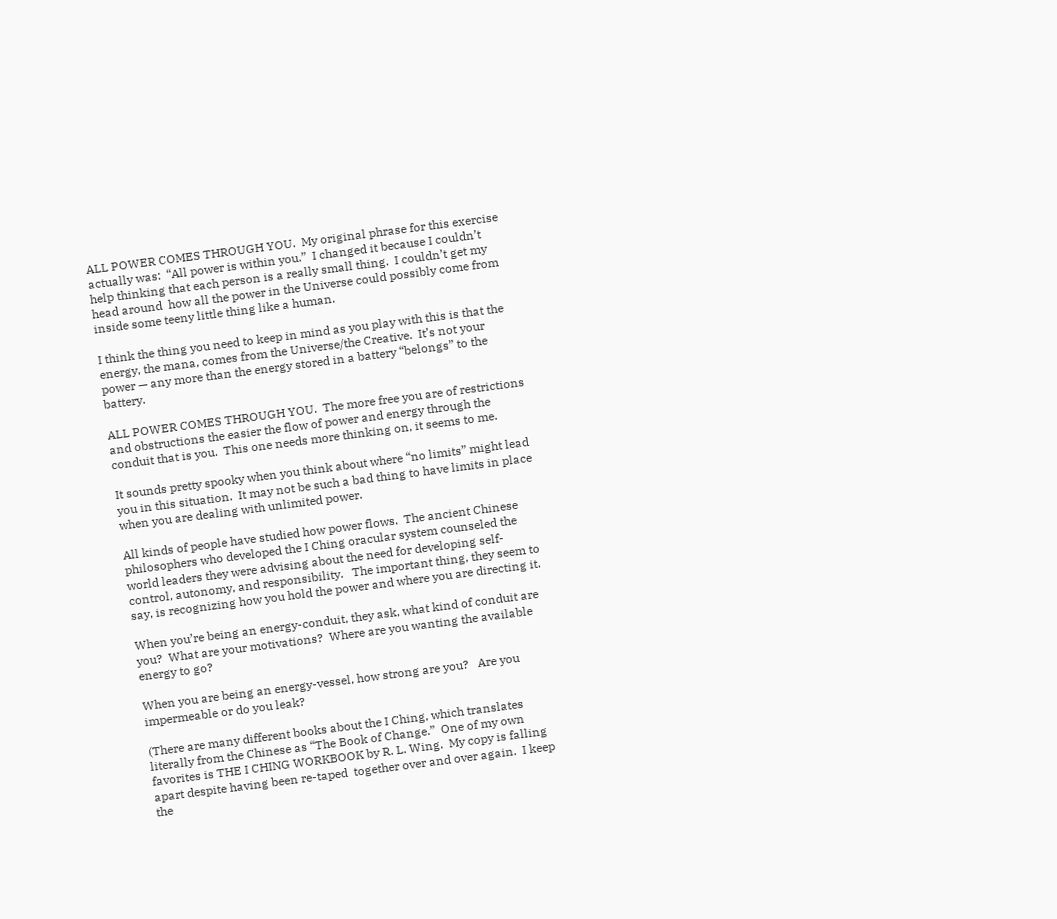ALL POWER COMES THROUGH YOU.  My original phrase for this exercise actually was:  “All power is within you.”  I changed it because I couldn’t help thinking that each person is a really small thing.  I couldn’t get my head around  how all the power in the Universe could possibly come from inside some teeny little thing like a human.

I think the thing you need to keep in mind as you play with this is that the energy, the mana, comes from the Universe/the Creative.  It’s not your power — any more than the energy stored in a battery “belongs” to the battery.

ALL POWER COMES THROUGH YOU.  The more free you are of restrictions and obstructions the easier the flow of power and energy through the conduit that is you.  This one needs more thinking on, it seems to me.

It sounds pretty spooky when you think about where “no limits” might lead you in this situation.  It may not be such a bad thing to have limits in place when you are dealing with unlimited power.

All kinds of people have studied how power flows.  The ancient Chinese philosophers who developed the I Ching oracular system counseled the world leaders they were advising about the need for developing self-control, autonomy, and responsibility.   The important thing, they seem to say, is recognizing how you hold the power and where you are directing it.

When you’re being an energy-conduit, they ask, what kind of conduit are you?  What are your motivations?  Where are you wanting the available energy to go?

When you are being an energy-vessel, how strong are you?   Are you impermeable or do you leak?

(There are many different books about the I Ching, which translates literally from the Chinese as “The Book of Change.”  One of my own favorites is THE I CHING WORKBOOK by R. L. Wing.  My copy is falling apart despite having been re-taped  together over and over again.  I keep the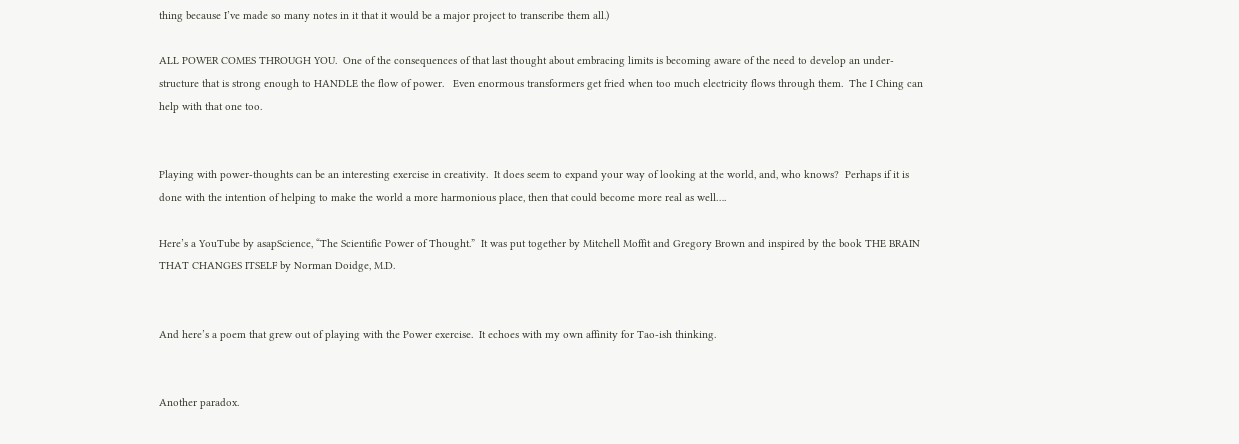thing because I’ve made so many notes in it that it would be a major project to transcribe them all.)

ALL POWER COMES THROUGH YOU.  One of the consequences of that last thought about embracing limits is becoming aware of the need to develop an under-structure that is strong enough to HANDLE the flow of power.   Even enormous transformers get fried when too much electricity flows through them.  The I Ching can help with that one too.


Playing with power-thoughts can be an interesting exercise in creativity.  It does seem to expand your way of looking at the world, and, who knows?  Perhaps if it is done with the intention of helping to make the world a more harmonious place, then that could become more real as well….

Here’s a YouTube by asapScience, “The Scientific Power of Thought.”  It was put together by Mitchell Moffit and Gregory Brown and inspired by the book THE BRAIN THAT CHANGES ITSELF by Norman Doidge, M.D.


And here’s a poem that grew out of playing with the Power exercise.  It echoes with my own affinity for Tao-ish thinking.


Another paradox.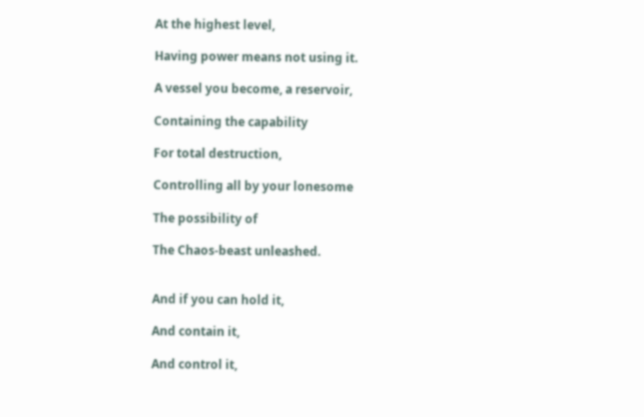At the highest level,

Having power means not using it.

A vessel you become, a reservoir,

Containing the capability

For total destruction,

Controlling all by your lonesome

The possibility of

The Chaos-beast unleashed.


And if you can hold it,

And contain it,

And control it,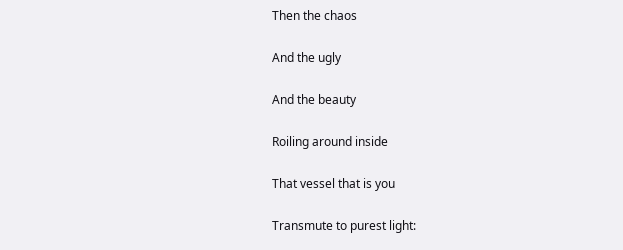Then the chaos

And the ugly

And the beauty

Roiling around inside

That vessel that is you

Transmute to purest light: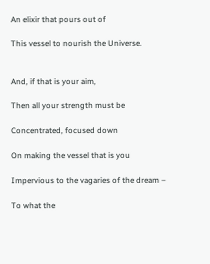An elixir that pours out of

This vessel to nourish the Universe.


And, if that is your aim,

Then all your strength must be

Concentrated, focused down

On making the vessel that is you

Impervious to the vagaries of the dream –

To what the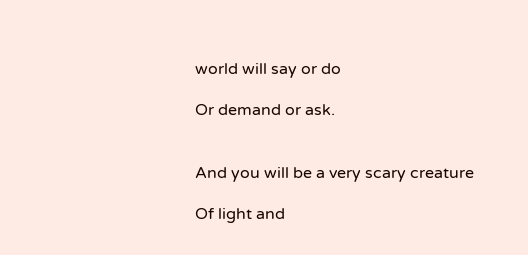world will say or do

Or demand or ask.


And you will be a very scary creature

Of light and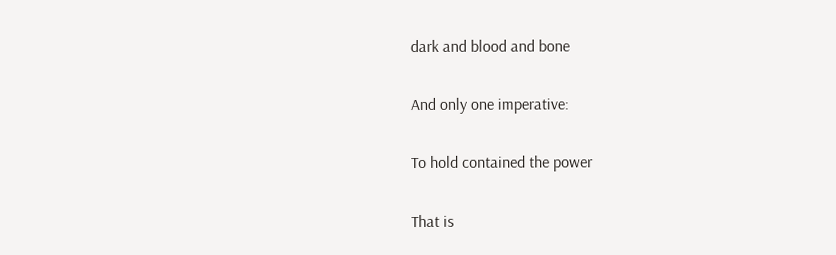dark and blood and bone

And only one imperative:

To hold contained the power

That is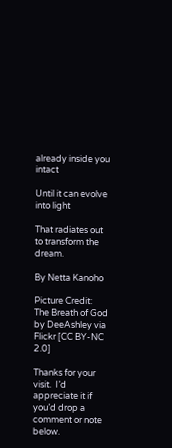already inside you intact

Until it can evolve into light

That radiates out to transform the dream.

By Netta Kanoho

Picture Credit:  The Breath of God by DeeAshley via Flickr [CC BY-NC 2.0]

Thanks for your visit.  I’d appreciate it if you’d drop a comment or note below.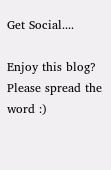Get Social....

Enjoy this blog? Please spread the word :)